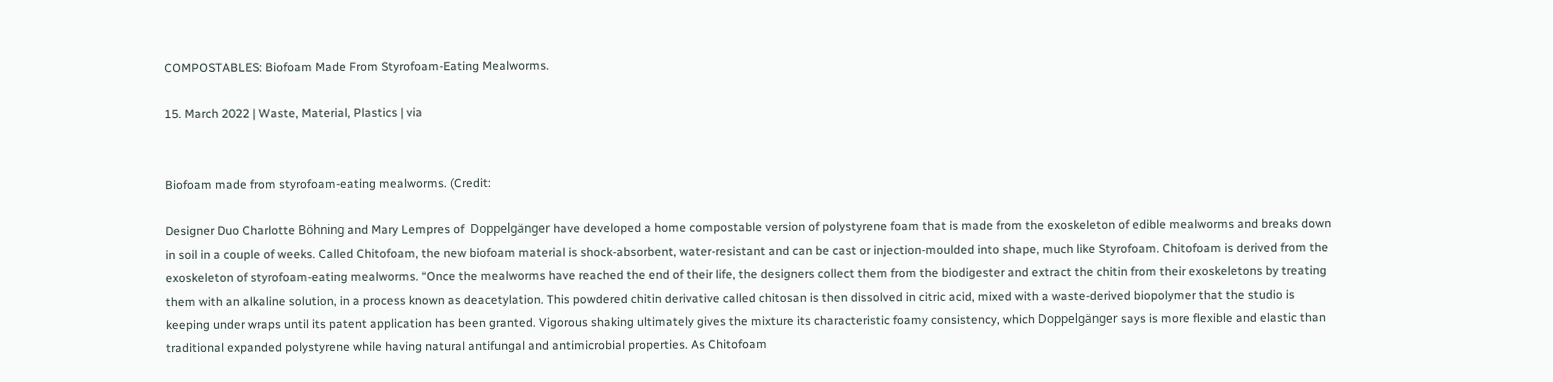COMPOSTABLES: Biofoam Made From Styrofoam-Eating Mealworms.

15. March 2022 | Waste, Material, Plastics | via


Biofoam made from styrofoam-eating mealworms. (Credit:

Designer Duo Charlotte Böhning and Mary Lempres of  Doppelgänger have developed a home compostable version of polystyrene foam that is made from the exoskeleton of edible mealworms and breaks down in soil in a couple of weeks. Called Chitofoam, the new biofoam material is shock-absorbent, water-resistant and can be cast or injection-moulded into shape, much like Styrofoam. Chitofoam is derived from the exoskeleton of styrofoam-eating mealworms. “Once the mealworms have reached the end of their life, the designers collect them from the biodigester and extract the chitin from their exoskeletons by treating them with an alkaline solution, in a process known as deacetylation. This powdered chitin derivative called chitosan is then dissolved in citric acid, mixed with a waste-derived biopolymer that the studio is keeping under wraps until its patent application has been granted. Vigorous shaking ultimately gives the mixture its characteristic foamy consistency, which Doppelgänger says is more flexible and elastic than traditional expanded polystyrene while having natural antifungal and antimicrobial properties. As Chitofoam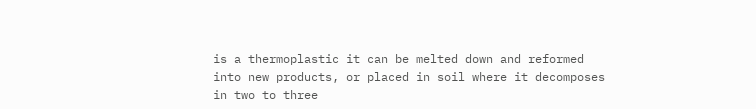is a thermoplastic it can be melted down and reformed into new products, or placed in soil where it decomposes in two to three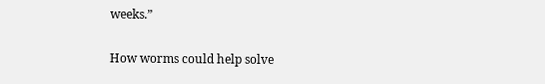weeks.”

How worms could help solve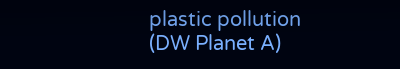plastic pollution (DW Planet A)